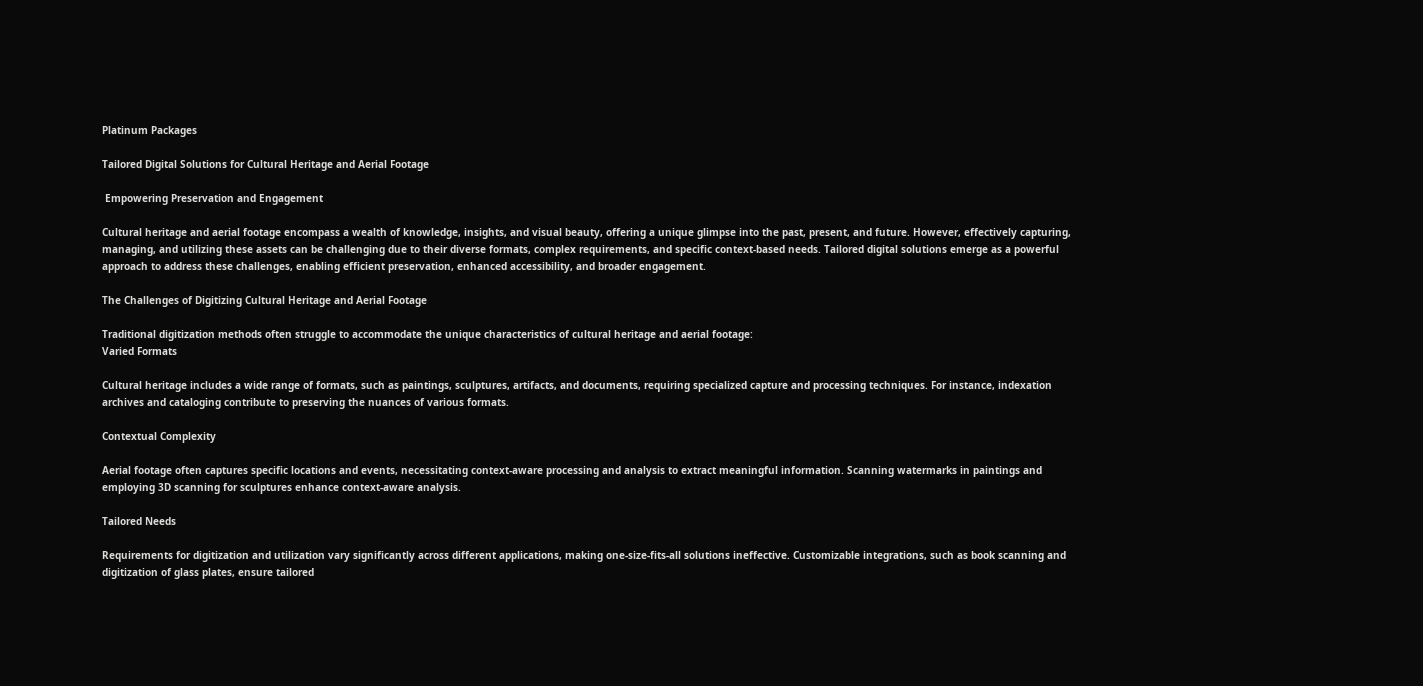Platinum Packages

Tailored Digital Solutions for Cultural Heritage and Aerial Footage

 Empowering Preservation and Engagement

Cultural heritage and aerial footage encompass a wealth of knowledge, insights, and visual beauty, offering a unique glimpse into the past, present, and future. However, effectively capturing, managing, and utilizing these assets can be challenging due to their diverse formats, complex requirements, and specific context-based needs. Tailored digital solutions emerge as a powerful approach to address these challenges, enabling efficient preservation, enhanced accessibility, and broader engagement.

The Challenges of Digitizing Cultural Heritage and Aerial Footage

Traditional digitization methods often struggle to accommodate the unique characteristics of cultural heritage and aerial footage:
Varied Formats

Cultural heritage includes a wide range of formats, such as paintings, sculptures, artifacts, and documents, requiring specialized capture and processing techniques. For instance, indexation archives and cataloging contribute to preserving the nuances of various formats.

Contextual Complexity

Aerial footage often captures specific locations and events, necessitating context-aware processing and analysis to extract meaningful information. Scanning watermarks in paintings and employing 3D scanning for sculptures enhance context-aware analysis.

Tailored Needs

Requirements for digitization and utilization vary significantly across different applications, making one-size-fits-all solutions ineffective. Customizable integrations, such as book scanning and digitization of glass plates, ensure tailored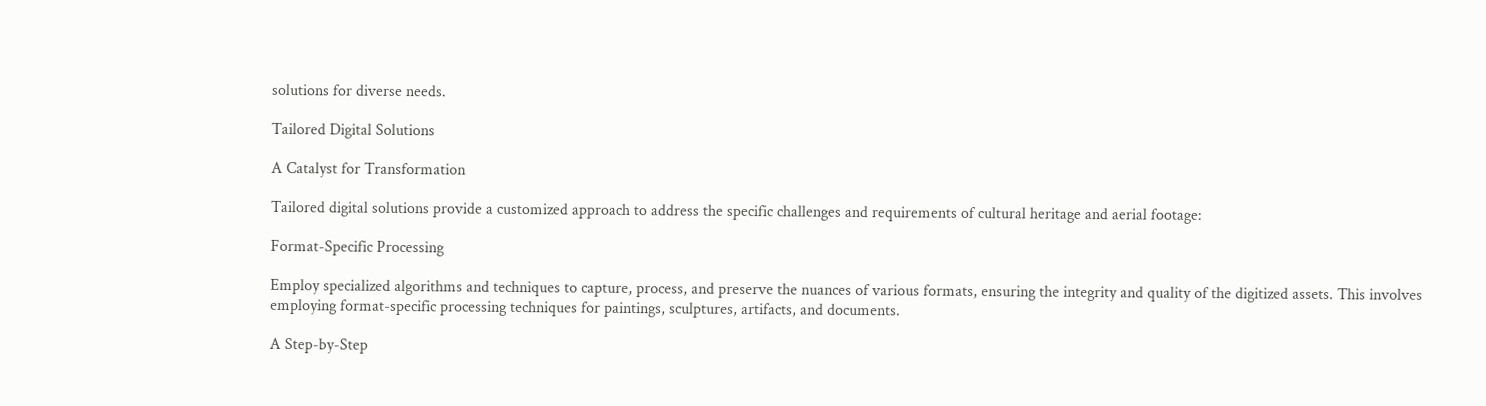solutions for diverse needs.

Tailored Digital Solutions

A Catalyst for Transformation

Tailored digital solutions provide a customized approach to address the specific challenges and requirements of cultural heritage and aerial footage:

Format-Specific Processing

Employ specialized algorithms and techniques to capture, process, and preserve the nuances of various formats, ensuring the integrity and quality of the digitized assets. This involves employing format-specific processing techniques for paintings, sculptures, artifacts, and documents.

A Step-by-Step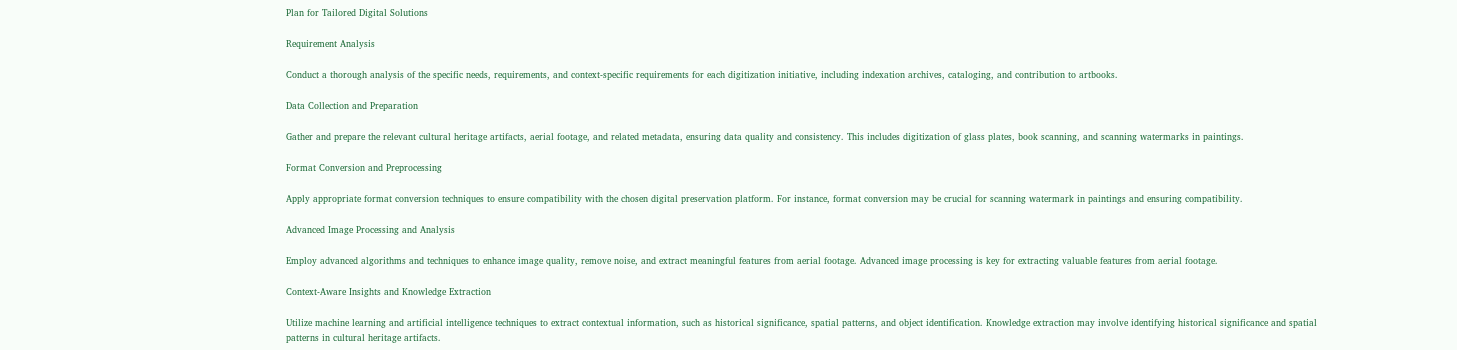Plan for Tailored Digital Solutions

Requirement Analysis

Conduct a thorough analysis of the specific needs, requirements, and context-specific requirements for each digitization initiative, including indexation archives, cataloging, and contribution to artbooks.

Data Collection and Preparation

Gather and prepare the relevant cultural heritage artifacts, aerial footage, and related metadata, ensuring data quality and consistency. This includes digitization of glass plates, book scanning, and scanning watermarks in paintings.

Format Conversion and Preprocessing

Apply appropriate format conversion techniques to ensure compatibility with the chosen digital preservation platform. For instance, format conversion may be crucial for scanning watermark in paintings and ensuring compatibility.

Advanced Image Processing and Analysis

Employ advanced algorithms and techniques to enhance image quality, remove noise, and extract meaningful features from aerial footage. Advanced image processing is key for extracting valuable features from aerial footage.

Context-Aware Insights and Knowledge Extraction

Utilize machine learning and artificial intelligence techniques to extract contextual information, such as historical significance, spatial patterns, and object identification. Knowledge extraction may involve identifying historical significance and spatial patterns in cultural heritage artifacts.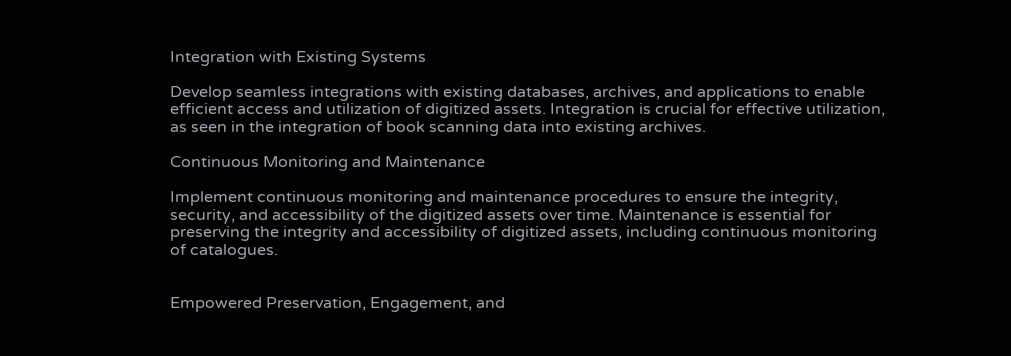Integration with Existing Systems

Develop seamless integrations with existing databases, archives, and applications to enable efficient access and utilization of digitized assets. Integration is crucial for effective utilization, as seen in the integration of book scanning data into existing archives.

Continuous Monitoring and Maintenance

Implement continuous monitoring and maintenance procedures to ensure the integrity, security, and accessibility of the digitized assets over time. Maintenance is essential for preserving the integrity and accessibility of digitized assets, including continuous monitoring of catalogues.


Empowered Preservation, Engagement, and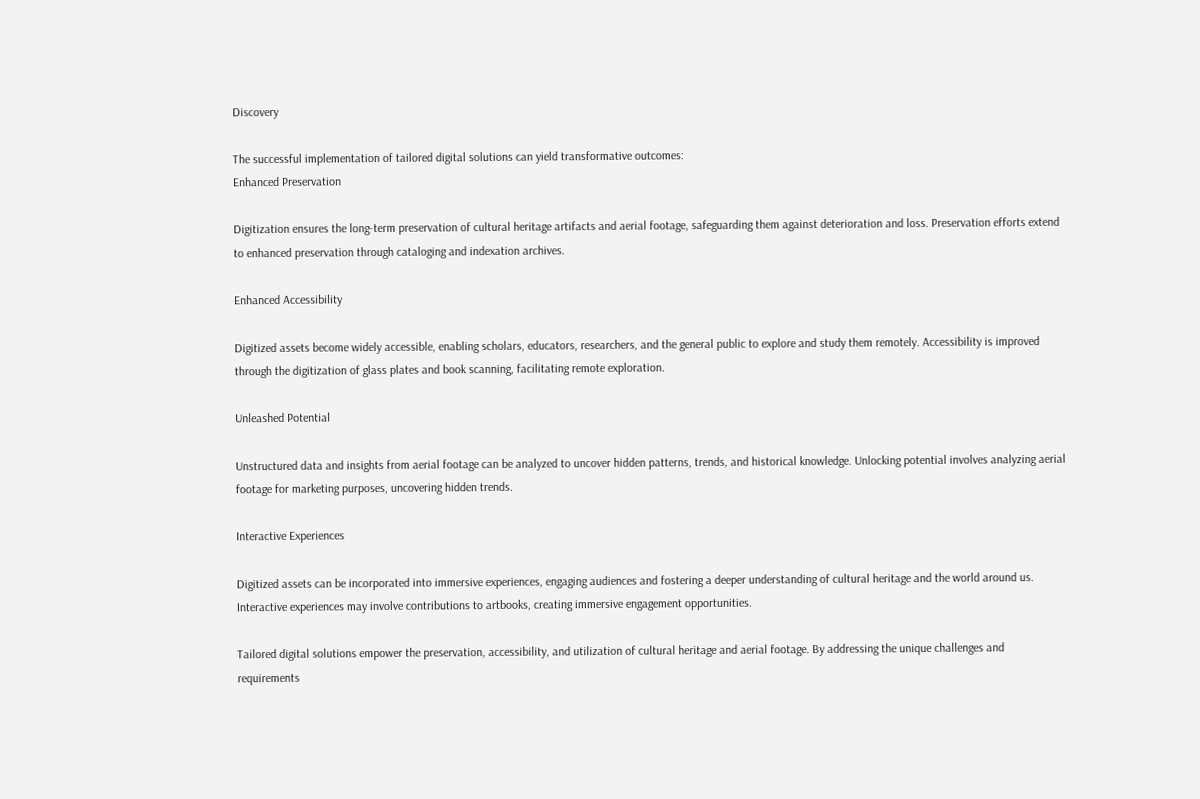Discovery

The successful implementation of tailored digital solutions can yield transformative outcomes:
Enhanced Preservation

Digitization ensures the long-term preservation of cultural heritage artifacts and aerial footage, safeguarding them against deterioration and loss. Preservation efforts extend to enhanced preservation through cataloging and indexation archives.

Enhanced Accessibility

Digitized assets become widely accessible, enabling scholars, educators, researchers, and the general public to explore and study them remotely. Accessibility is improved through the digitization of glass plates and book scanning, facilitating remote exploration.

Unleashed Potential

Unstructured data and insights from aerial footage can be analyzed to uncover hidden patterns, trends, and historical knowledge. Unlocking potential involves analyzing aerial footage for marketing purposes, uncovering hidden trends.

Interactive Experiences

Digitized assets can be incorporated into immersive experiences, engaging audiences and fostering a deeper understanding of cultural heritage and the world around us. Interactive experiences may involve contributions to artbooks, creating immersive engagement opportunities.

Tailored digital solutions empower the preservation, accessibility, and utilization of cultural heritage and aerial footage. By addressing the unique challenges and requirements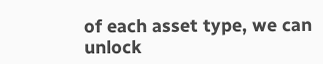of each asset type, we can unlock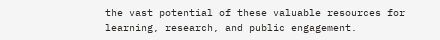the vast potential of these valuable resources for learning, research, and public engagement.